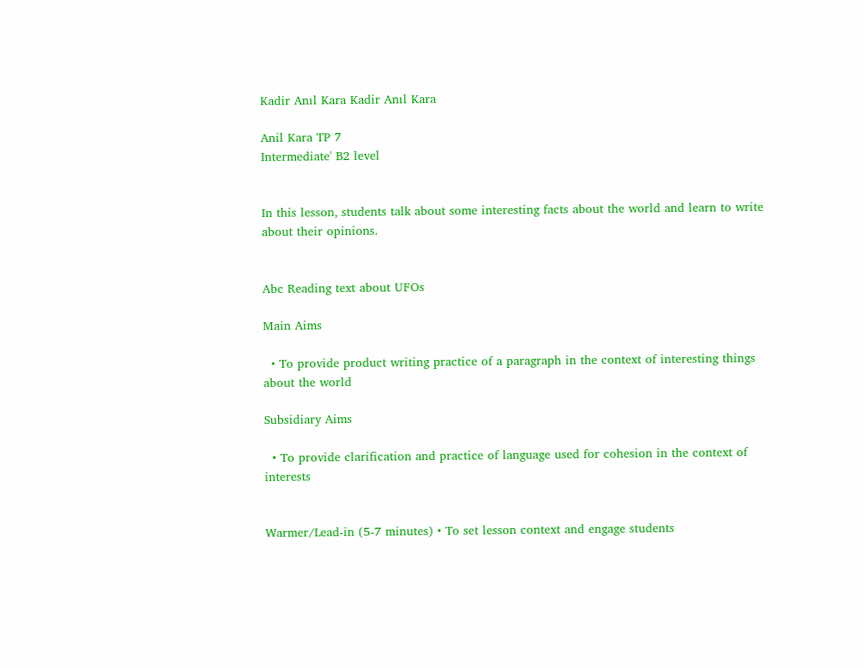Kadir Anıl Kara Kadir Anıl Kara

Anil Kara TP 7
Intermediate' B2 level


In this lesson, students talk about some interesting facts about the world and learn to write about their opinions.


Abc Reading text about UFOs

Main Aims

  • To provide product writing practice of a paragraph in the context of interesting things about the world

Subsidiary Aims

  • To provide clarification and practice of language used for cohesion in the context of interests


Warmer/Lead-in (5-7 minutes) • To set lesson context and engage students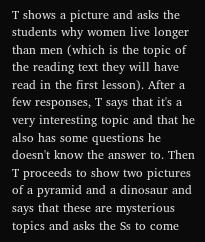T shows a picture and asks the students why women live longer than men (which is the topic of the reading text they will have read in the first lesson). After a few responses, T says that it's a very interesting topic and that he also has some questions he doesn't know the answer to. Then T proceeds to show two pictures of a pyramid and a dinosaur and says that these are mysterious topics and asks the Ss to come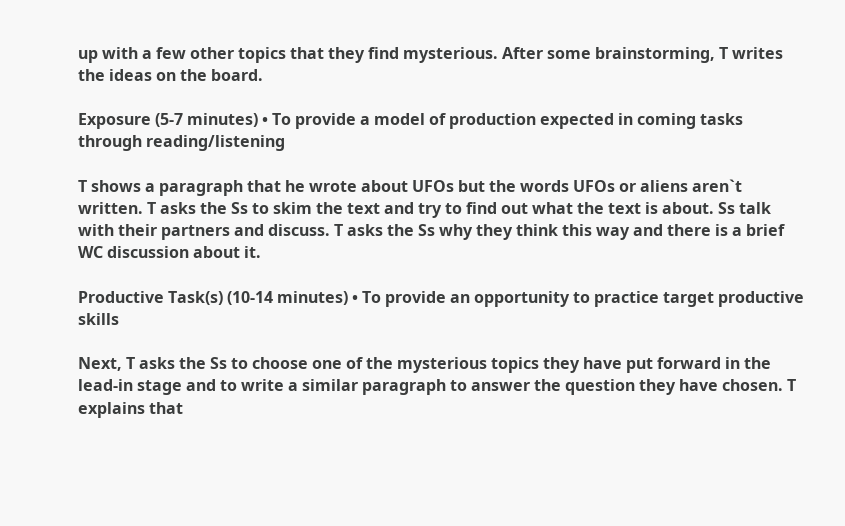up with a few other topics that they find mysterious. After some brainstorming, T writes the ideas on the board.

Exposure (5-7 minutes) • To provide a model of production expected in coming tasks through reading/listening

T shows a paragraph that he wrote about UFOs but the words UFOs or aliens aren`t written. T asks the Ss to skim the text and try to find out what the text is about. Ss talk with their partners and discuss. T asks the Ss why they think this way and there is a brief WC discussion about it.

Productive Task(s) (10-14 minutes) • To provide an opportunity to practice target productive skills

Next, T asks the Ss to choose one of the mysterious topics they have put forward in the lead-in stage and to write a similar paragraph to answer the question they have chosen. T explains that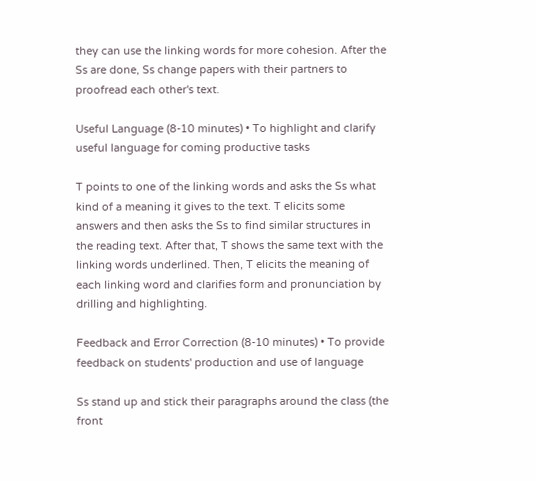they can use the linking words for more cohesion. After the Ss are done, Ss change papers with their partners to proofread each other's text.

Useful Language (8-10 minutes) • To highlight and clarify useful language for coming productive tasks

T points to one of the linking words and asks the Ss what kind of a meaning it gives to the text. T elicits some answers and then asks the Ss to find similar structures in the reading text. After that, T shows the same text with the linking words underlined. Then, T elicits the meaning of each linking word and clarifies form and pronunciation by drilling and highlighting.

Feedback and Error Correction (8-10 minutes) • To provide feedback on students' production and use of language

Ss stand up and stick their paragraphs around the class (the front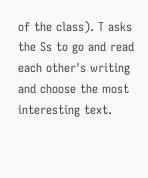of the class). T asks the Ss to go and read each other's writing and choose the most interesting text.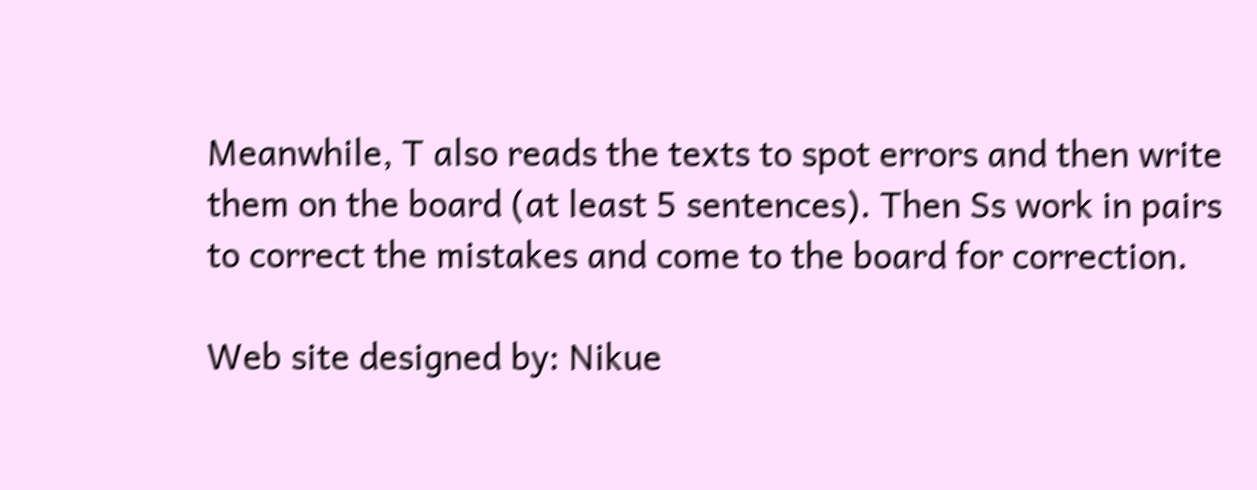Meanwhile, T also reads the texts to spot errors and then write them on the board (at least 5 sentences). Then Ss work in pairs to correct the mistakes and come to the board for correction.

Web site designed by: Nikue